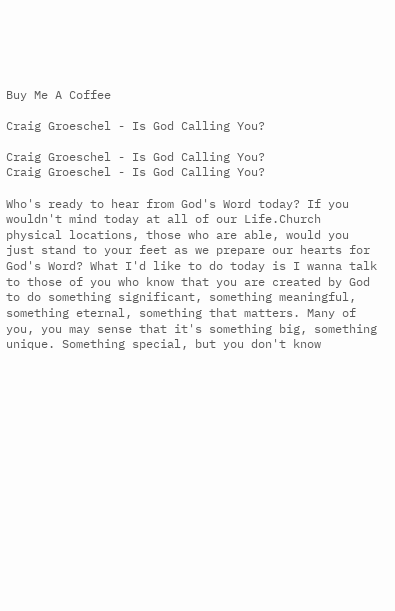Buy Me A Coffee

Craig Groeschel - Is God Calling You?

Craig Groeschel - Is God Calling You?
Craig Groeschel - Is God Calling You?

Who's ready to hear from God's Word today? If you wouldn't mind today at all of our Life.Church physical locations, those who are able, would you just stand to your feet as we prepare our hearts for God's Word? What I'd like to do today is I wanna talk to those of you who know that you are created by God to do something significant, something meaningful, something eternal, something that matters. Many of you, you may sense that it's something big, something unique. Something special, but you don't know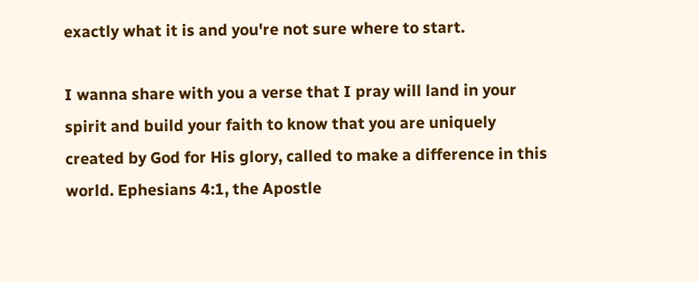exactly what it is and you're not sure where to start.

I wanna share with you a verse that I pray will land in your spirit and build your faith to know that you are uniquely created by God for His glory, called to make a difference in this world. Ephesians 4:1, the Apostle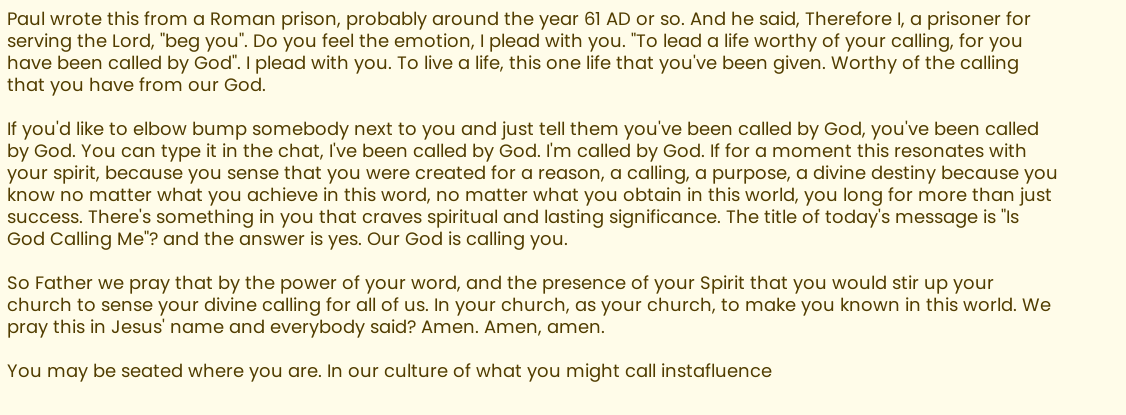Paul wrote this from a Roman prison, probably around the year 61 AD or so. And he said, Therefore I, a prisoner for serving the Lord, "beg you". Do you feel the emotion, I plead with you. "To lead a life worthy of your calling, for you have been called by God". I plead with you. To live a life, this one life that you've been given. Worthy of the calling that you have from our God.

If you'd like to elbow bump somebody next to you and just tell them you've been called by God, you've been called by God. You can type it in the chat, I've been called by God. I'm called by God. If for a moment this resonates with your spirit, because you sense that you were created for a reason, a calling, a purpose, a divine destiny because you know no matter what you achieve in this word, no matter what you obtain in this world, you long for more than just success. There's something in you that craves spiritual and lasting significance. The title of today's message is "Is God Calling Me"? and the answer is yes. Our God is calling you.

So Father we pray that by the power of your word, and the presence of your Spirit that you would stir up your church to sense your divine calling for all of us. In your church, as your church, to make you known in this world. We pray this in Jesus' name and everybody said? Amen. Amen, amen.

You may be seated where you are. In our culture of what you might call instafluence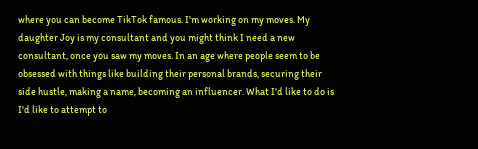where you can become TikTok famous. I'm working on my moves. My daughter Joy is my consultant and you might think I need a new consultant, once you saw my moves. In an age where people seem to be obsessed with things like building their personal brands, securing their side hustle, making a name, becoming an influencer. What I'd like to do is I'd like to attempt to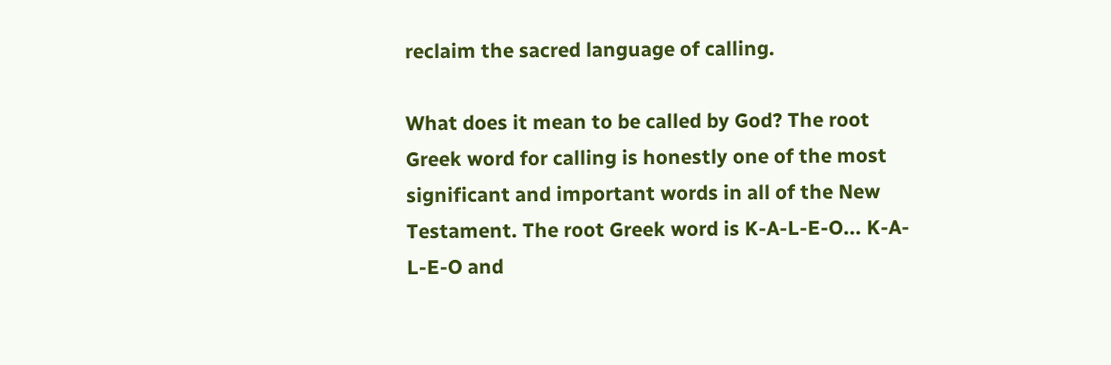reclaim the sacred language of calling.

What does it mean to be called by God? The root Greek word for calling is honestly one of the most significant and important words in all of the New Testament. The root Greek word is K-A-L-E-O... K-A-L-E-O and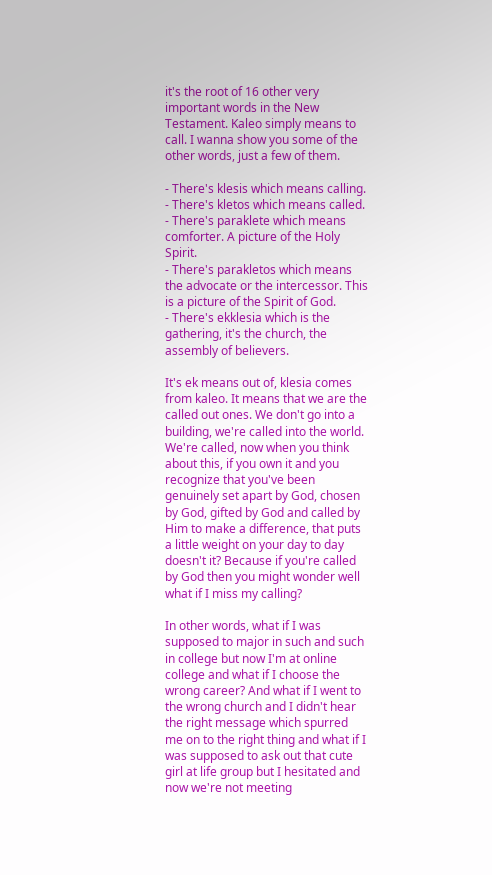it's the root of 16 other very important words in the New Testament. Kaleo simply means to call. I wanna show you some of the other words, just a few of them.

- There's klesis which means calling.
- There's kletos which means called.
- There's paraklete which means comforter. A picture of the Holy Spirit.
- There's parakletos which means the advocate or the intercessor. This is a picture of the Spirit of God.
- There's ekklesia which is the gathering, it's the church, the assembly of believers.

It's ek means out of, klesia comes from kaleo. It means that we are the called out ones. We don't go into a building, we're called into the world. We're called, now when you think about this, if you own it and you recognize that you've been genuinely set apart by God, chosen by God, gifted by God and called by Him to make a difference, that puts a little weight on your day to day doesn't it? Because if you're called by God then you might wonder well what if I miss my calling?

In other words, what if I was supposed to major in such and such in college but now I'm at online college and what if I choose the wrong career? And what if I went to the wrong church and I didn't hear the right message which spurred me on to the right thing and what if I was supposed to ask out that cute girl at life group but I hesitated and now we're not meeting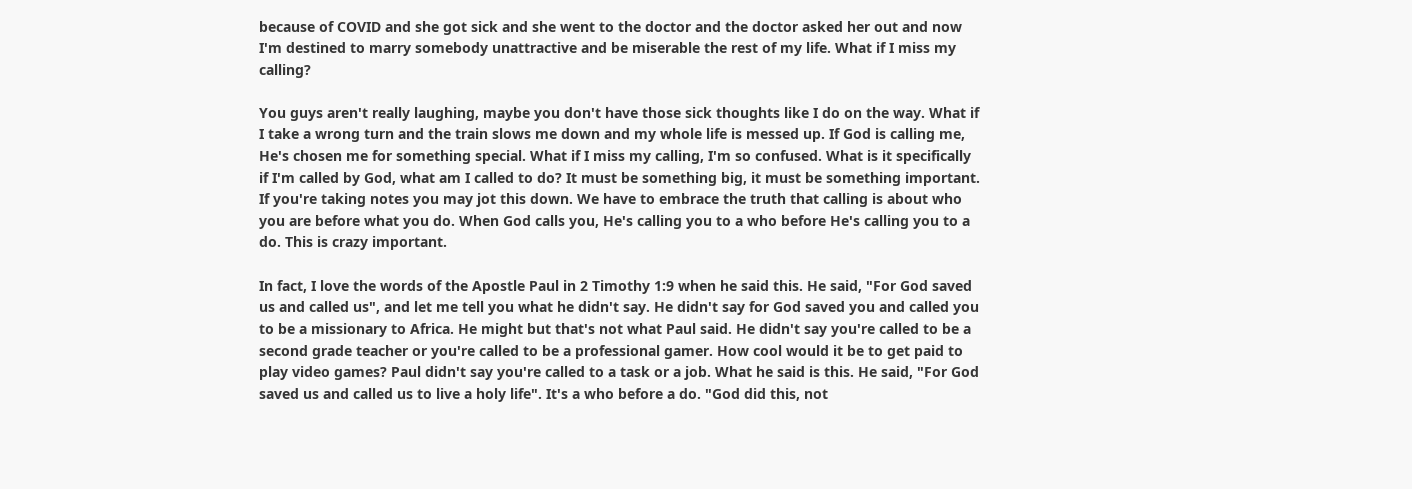because of COVID and she got sick and she went to the doctor and the doctor asked her out and now I'm destined to marry somebody unattractive and be miserable the rest of my life. What if I miss my calling?

You guys aren't really laughing, maybe you don't have those sick thoughts like I do on the way. What if I take a wrong turn and the train slows me down and my whole life is messed up. If God is calling me, He's chosen me for something special. What if I miss my calling, I'm so confused. What is it specifically if I'm called by God, what am I called to do? It must be something big, it must be something important. If you're taking notes you may jot this down. We have to embrace the truth that calling is about who you are before what you do. When God calls you, He's calling you to a who before He's calling you to a do. This is crazy important.

In fact, I love the words of the Apostle Paul in 2 Timothy 1:9 when he said this. He said, "For God saved us and called us", and let me tell you what he didn't say. He didn't say for God saved you and called you to be a missionary to Africa. He might but that's not what Paul said. He didn't say you're called to be a second grade teacher or you're called to be a professional gamer. How cool would it be to get paid to play video games? Paul didn't say you're called to a task or a job. What he said is this. He said, "For God saved us and called us to live a holy life". It's a who before a do. "God did this, not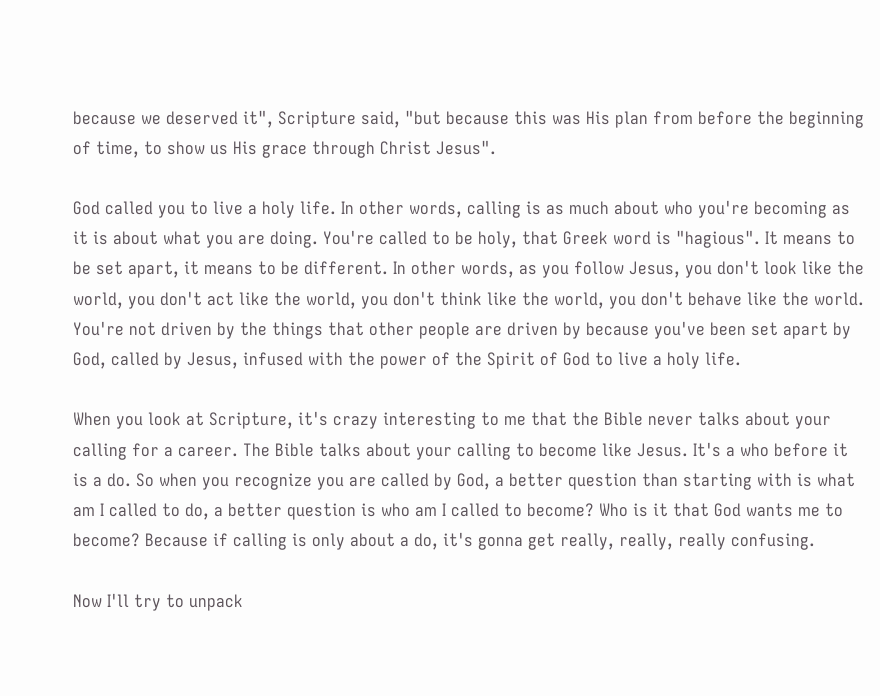because we deserved it", Scripture said, "but because this was His plan from before the beginning of time, to show us His grace through Christ Jesus".

God called you to live a holy life. In other words, calling is as much about who you're becoming as it is about what you are doing. You're called to be holy, that Greek word is "hagious". It means to be set apart, it means to be different. In other words, as you follow Jesus, you don't look like the world, you don't act like the world, you don't think like the world, you don't behave like the world. You're not driven by the things that other people are driven by because you've been set apart by God, called by Jesus, infused with the power of the Spirit of God to live a holy life.

When you look at Scripture, it's crazy interesting to me that the Bible never talks about your calling for a career. The Bible talks about your calling to become like Jesus. It's a who before it is a do. So when you recognize you are called by God, a better question than starting with is what am I called to do, a better question is who am I called to become? Who is it that God wants me to become? Because if calling is only about a do, it's gonna get really, really, really confusing.

Now I'll try to unpack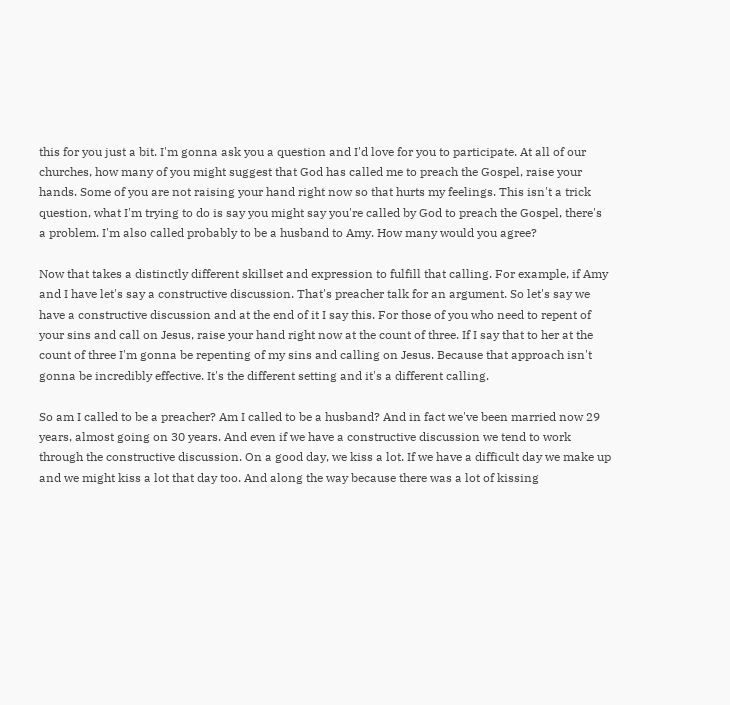this for you just a bit. I'm gonna ask you a question and I'd love for you to participate. At all of our churches, how many of you might suggest that God has called me to preach the Gospel, raise your hands. Some of you are not raising your hand right now so that hurts my feelings. This isn't a trick question, what I'm trying to do is say you might say you're called by God to preach the Gospel, there's a problem. I'm also called probably to be a husband to Amy. How many would you agree?

Now that takes a distinctly different skillset and expression to fulfill that calling. For example, if Amy and I have let's say a constructive discussion. That's preacher talk for an argument. So let's say we have a constructive discussion and at the end of it I say this. For those of you who need to repent of your sins and call on Jesus, raise your hand right now at the count of three. If I say that to her at the count of three I'm gonna be repenting of my sins and calling on Jesus. Because that approach isn't gonna be incredibly effective. It's the different setting and it's a different calling.

So am I called to be a preacher? Am I called to be a husband? And in fact we've been married now 29 years, almost going on 30 years. And even if we have a constructive discussion we tend to work through the constructive discussion. On a good day, we kiss a lot. If we have a difficult day we make up and we might kiss a lot that day too. And along the way because there was a lot of kissing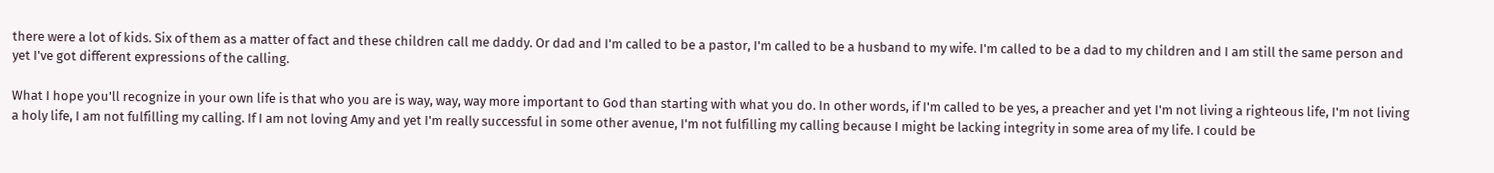there were a lot of kids. Six of them as a matter of fact and these children call me daddy. Or dad and I'm called to be a pastor, I'm called to be a husband to my wife. I'm called to be a dad to my children and I am still the same person and yet I've got different expressions of the calling.

What I hope you'll recognize in your own life is that who you are is way, way, way more important to God than starting with what you do. In other words, if I'm called to be yes, a preacher and yet I'm not living a righteous life, I'm not living a holy life, I am not fulfilling my calling. If I am not loving Amy and yet I'm really successful in some other avenue, I'm not fulfilling my calling because I might be lacking integrity in some area of my life. I could be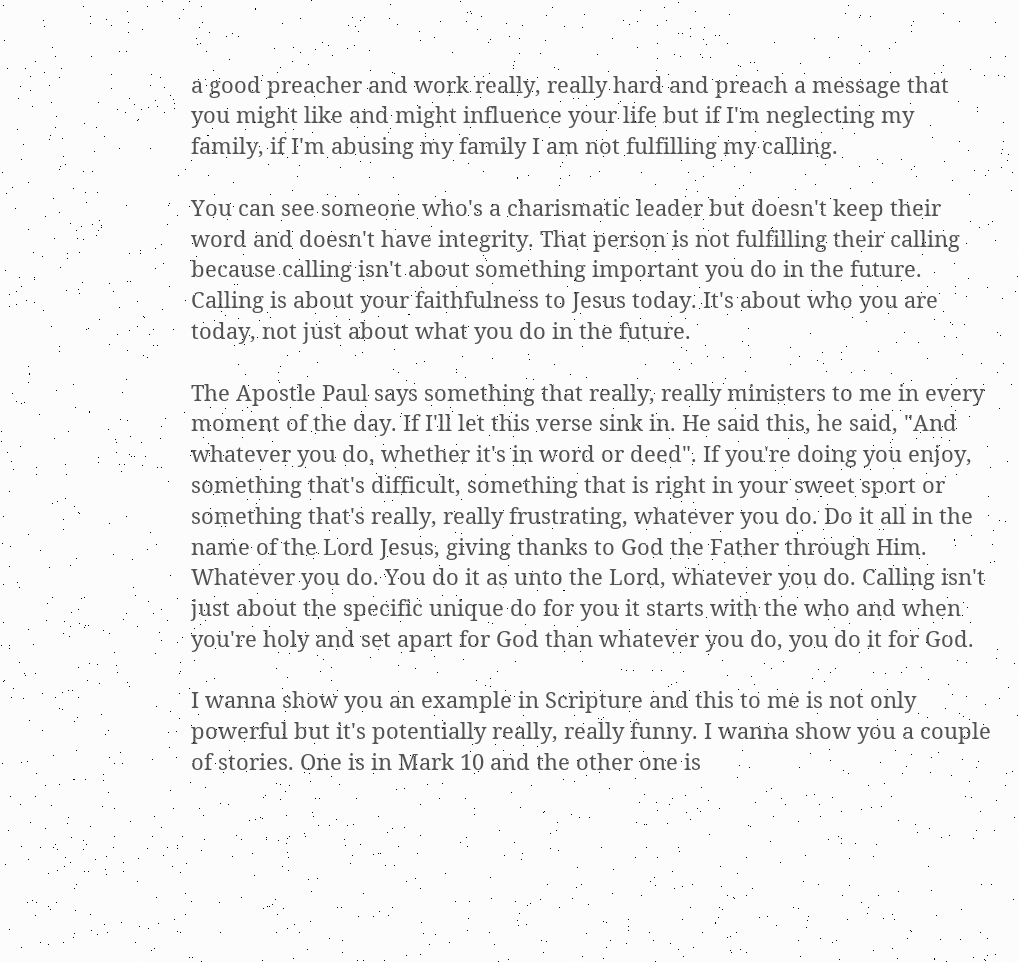a good preacher and work really, really hard and preach a message that you might like and might influence your life but if I'm neglecting my family, if I'm abusing my family I am not fulfilling my calling.

You can see someone who's a charismatic leader but doesn't keep their word and doesn't have integrity. That person is not fulfilling their calling because calling isn't about something important you do in the future. Calling is about your faithfulness to Jesus today. It's about who you are today, not just about what you do in the future.

The Apostle Paul says something that really, really ministers to me in every moment of the day. If I'll let this verse sink in. He said this, he said, "And whatever you do, whether it's in word or deed". If you're doing you enjoy, something that's difficult, something that is right in your sweet sport or something that's really, really frustrating, whatever you do. Do it all in the name of the Lord Jesus, giving thanks to God the Father through Him. Whatever you do. You do it as unto the Lord, whatever you do. Calling isn't just about the specific unique do for you it starts with the who and when you're holy and set apart for God than whatever you do, you do it for God.

I wanna show you an example in Scripture and this to me is not only powerful but it's potentially really, really funny. I wanna show you a couple of stories. One is in Mark 10 and the other one is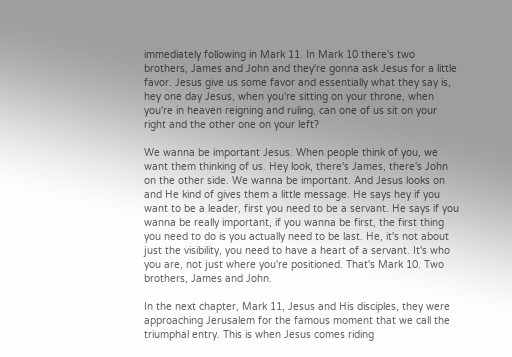immediately following in Mark 11. In Mark 10 there's two brothers, James and John and they're gonna ask Jesus for a little favor. Jesus give us some favor and essentially what they say is, hey one day Jesus, when you're sitting on your throne, when you're in heaven reigning and ruling, can one of us sit on your right and the other one on your left?

We wanna be important Jesus. When people think of you, we want them thinking of us. Hey look, there's James, there's John on the other side. We wanna be important. And Jesus looks on and He kind of gives them a little message. He says hey if you want to be a leader, first you need to be a servant. He says if you wanna be really important, if you wanna be first, the first thing you need to do is you actually need to be last. He, it's not about just the visibility, you need to have a heart of a servant. It's who you are, not just where you're positioned. That's Mark 10. Two brothers, James and John.

In the next chapter, Mark 11, Jesus and His disciples, they were approaching Jerusalem for the famous moment that we call the triumphal entry. This is when Jesus comes riding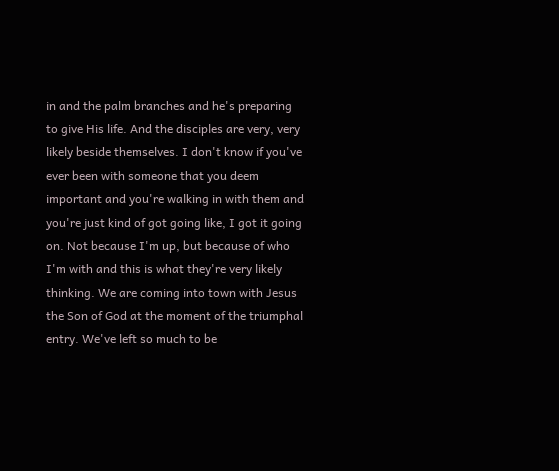in and the palm branches and he's preparing to give His life. And the disciples are very, very likely beside themselves. I don't know if you've ever been with someone that you deem important and you're walking in with them and you're just kind of got going like, I got it going on. Not because I'm up, but because of who I'm with and this is what they're very likely thinking. We are coming into town with Jesus the Son of God at the moment of the triumphal entry. We've left so much to be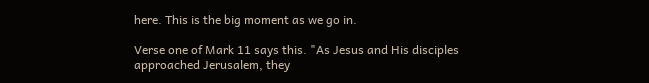here. This is the big moment as we go in.

Verse one of Mark 11 says this. "As Jesus and His disciples approached Jerusalem, they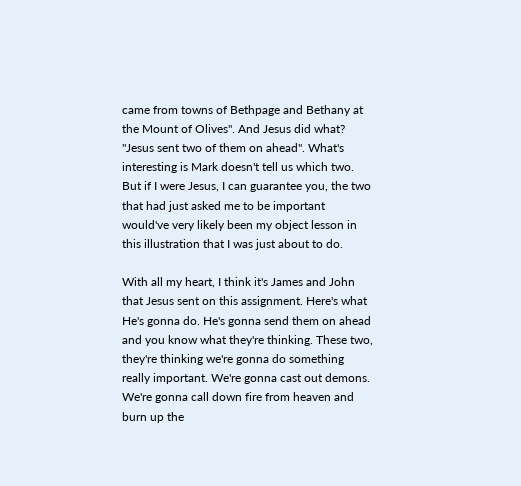came from towns of Bethpage and Bethany at the Mount of Olives". And Jesus did what? "Jesus sent two of them on ahead". What's interesting is Mark doesn't tell us which two. But if I were Jesus, I can guarantee you, the two that had just asked me to be important would've very likely been my object lesson in this illustration that I was just about to do.

With all my heart, I think it's James and John that Jesus sent on this assignment. Here's what He's gonna do. He's gonna send them on ahead and you know what they're thinking. These two, they're thinking we're gonna do something really important. We're gonna cast out demons. We're gonna call down fire from heaven and burn up the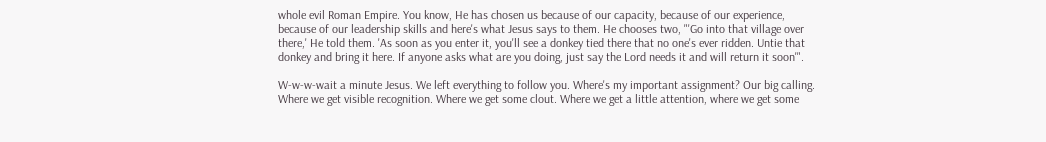whole evil Roman Empire. You know, He has chosen us because of our capacity, because of our experience, because of our leadership skills and here's what Jesus says to them. He chooses two, "'Go into that village over there,' He told them. 'As soon as you enter it, you'll see a donkey tied there that no one's ever ridden. Untie that donkey and bring it here. If anyone asks what are you doing, just say the Lord needs it and will return it soon'".

W-w-w-wait a minute Jesus. We left everything to follow you. Where's my important assignment? Our big calling. Where we get visible recognition. Where we get some clout. Where we get a little attention, where we get some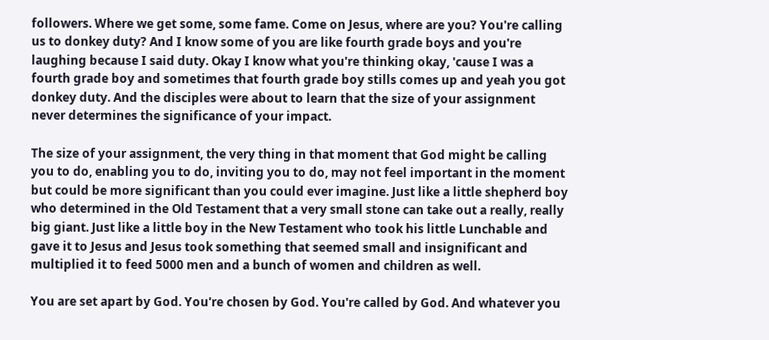followers. Where we get some, some fame. Come on Jesus, where are you? You're calling us to donkey duty? And I know some of you are like fourth grade boys and you're laughing because I said duty. Okay I know what you're thinking okay, 'cause I was a fourth grade boy and sometimes that fourth grade boy stills comes up and yeah you got donkey duty. And the disciples were about to learn that the size of your assignment never determines the significance of your impact.

The size of your assignment, the very thing in that moment that God might be calling you to do, enabling you to do, inviting you to do, may not feel important in the moment but could be more significant than you could ever imagine. Just like a little shepherd boy who determined in the Old Testament that a very small stone can take out a really, really big giant. Just like a little boy in the New Testament who took his little Lunchable and gave it to Jesus and Jesus took something that seemed small and insignificant and multiplied it to feed 5000 men and a bunch of women and children as well.

You are set apart by God. You're chosen by God. You're called by God. And whatever you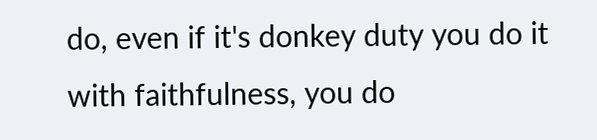do, even if it's donkey duty you do it with faithfulness, you do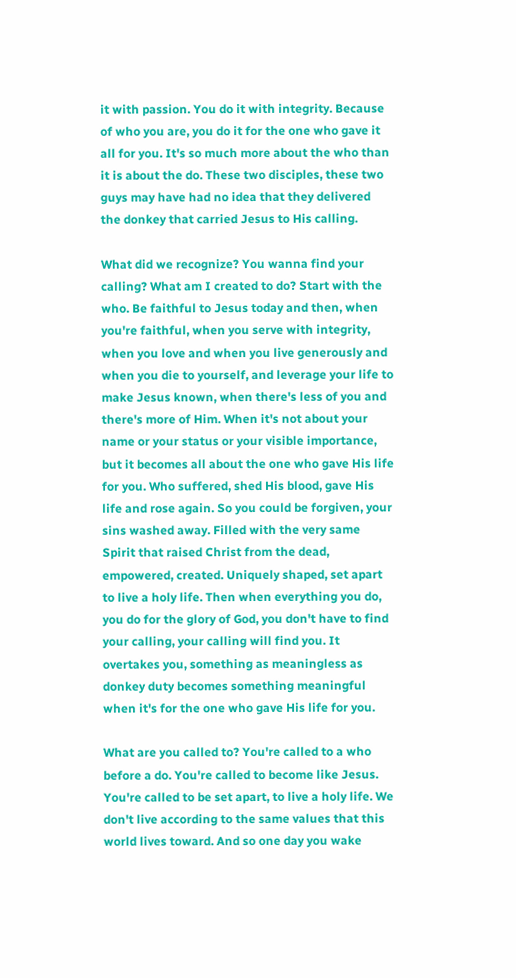it with passion. You do it with integrity. Because of who you are, you do it for the one who gave it all for you. It's so much more about the who than it is about the do. These two disciples, these two guys may have had no idea that they delivered the donkey that carried Jesus to His calling.

What did we recognize? You wanna find your calling? What am I created to do? Start with the who. Be faithful to Jesus today and then, when you're faithful, when you serve with integrity, when you love and when you live generously and when you die to yourself, and leverage your life to make Jesus known, when there's less of you and there's more of Him. When it's not about your name or your status or your visible importance, but it becomes all about the one who gave His life for you. Who suffered, shed His blood, gave His life and rose again. So you could be forgiven, your sins washed away. Filled with the very same Spirit that raised Christ from the dead, empowered, created. Uniquely shaped, set apart to live a holy life. Then when everything you do, you do for the glory of God, you don't have to find your calling, your calling will find you. It overtakes you, something as meaningless as donkey duty becomes something meaningful when it's for the one who gave His life for you.

What are you called to? You're called to a who before a do. You're called to become like Jesus. You're called to be set apart, to live a holy life. We don't live according to the same values that this world lives toward. And so one day you wake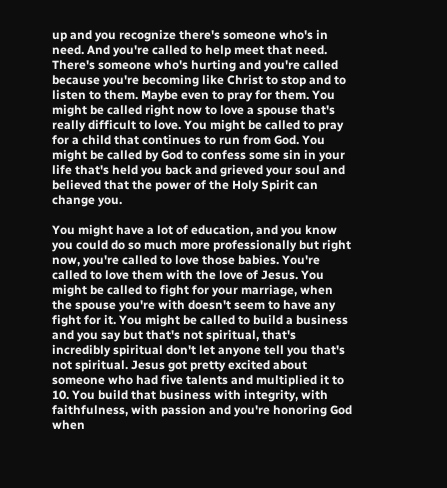up and you recognize there's someone who's in need. And you're called to help meet that need. There's someone who's hurting and you're called because you're becoming like Christ to stop and to listen to them. Maybe even to pray for them. You might be called right now to love a spouse that's really difficult to love. You might be called to pray for a child that continues to run from God. You might be called by God to confess some sin in your life that's held you back and grieved your soul and believed that the power of the Holy Spirit can change you.

You might have a lot of education, and you know you could do so much more professionally but right now, you're called to love those babies. You're called to love them with the love of Jesus. You might be called to fight for your marriage, when the spouse you're with doesn't seem to have any fight for it. You might be called to build a business and you say but that's not spiritual, that's incredibly spiritual don't let anyone tell you that's not spiritual. Jesus got pretty excited about someone who had five talents and multiplied it to 10. You build that business with integrity, with faithfulness, with passion and you're honoring God when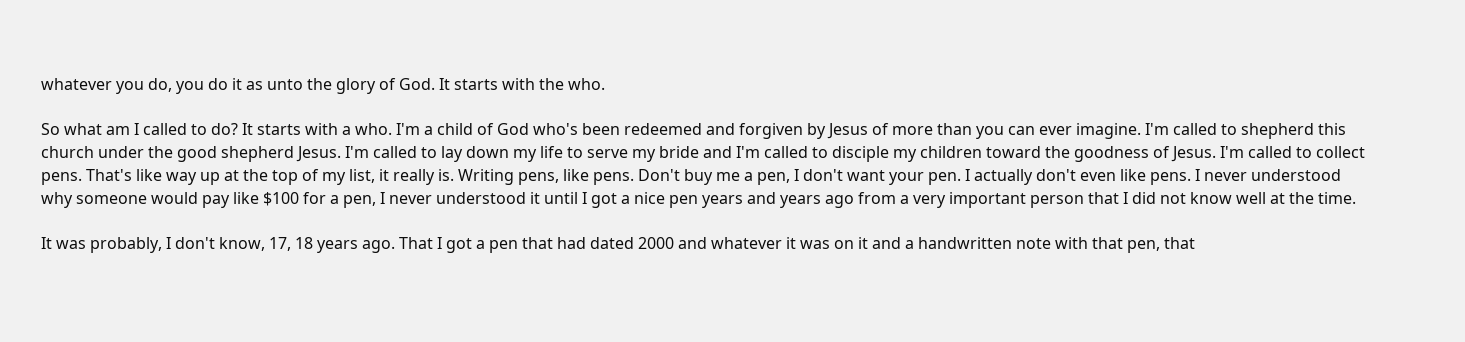whatever you do, you do it as unto the glory of God. It starts with the who.

So what am I called to do? It starts with a who. I'm a child of God who's been redeemed and forgiven by Jesus of more than you can ever imagine. I'm called to shepherd this church under the good shepherd Jesus. I'm called to lay down my life to serve my bride and I'm called to disciple my children toward the goodness of Jesus. I'm called to collect pens. That's like way up at the top of my list, it really is. Writing pens, like pens. Don't buy me a pen, I don't want your pen. I actually don't even like pens. I never understood why someone would pay like $100 for a pen, I never understood it until I got a nice pen years and years ago from a very important person that I did not know well at the time.

It was probably, I don't know, 17, 18 years ago. That I got a pen that had dated 2000 and whatever it was on it and a handwritten note with that pen, that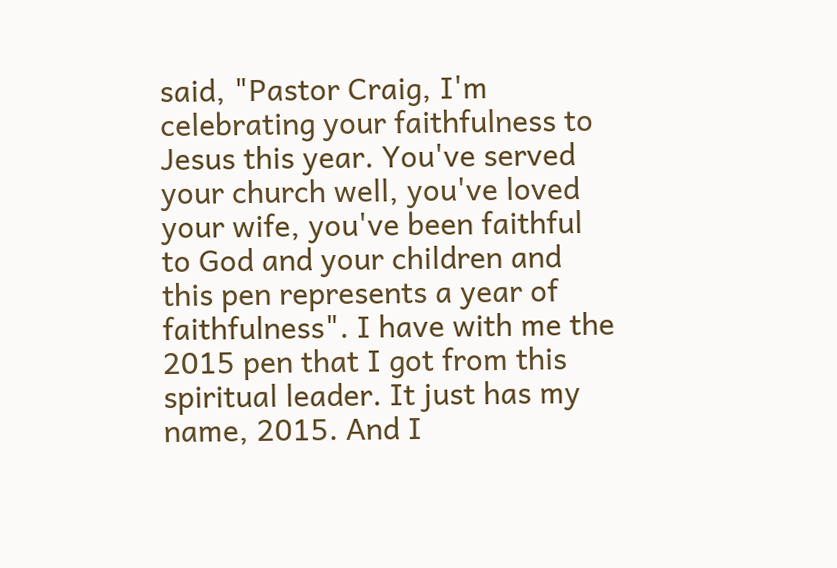said, "Pastor Craig, I'm celebrating your faithfulness to Jesus this year. You've served your church well, you've loved your wife, you've been faithful to God and your children and this pen represents a year of faithfulness". I have with me the 2015 pen that I got from this spiritual leader. It just has my name, 2015. And I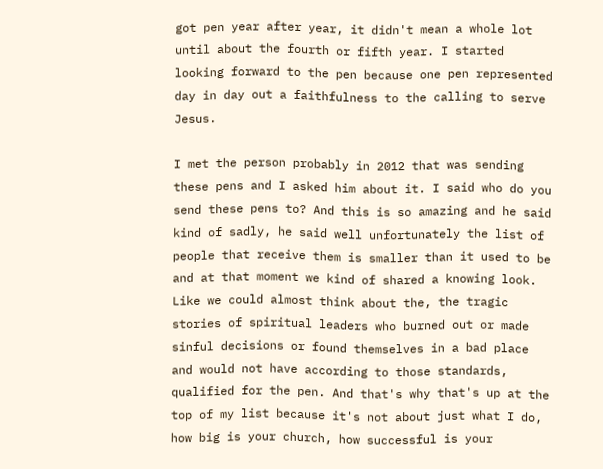got pen year after year, it didn't mean a whole lot until about the fourth or fifth year. I started looking forward to the pen because one pen represented day in day out a faithfulness to the calling to serve Jesus.

I met the person probably in 2012 that was sending these pens and I asked him about it. I said who do you send these pens to? And this is so amazing and he said kind of sadly, he said well unfortunately the list of people that receive them is smaller than it used to be and at that moment we kind of shared a knowing look. Like we could almost think about the, the tragic stories of spiritual leaders who burned out or made sinful decisions or found themselves in a bad place and would not have according to those standards, qualified for the pen. And that's why that's up at the top of my list because it's not about just what I do, how big is your church, how successful is your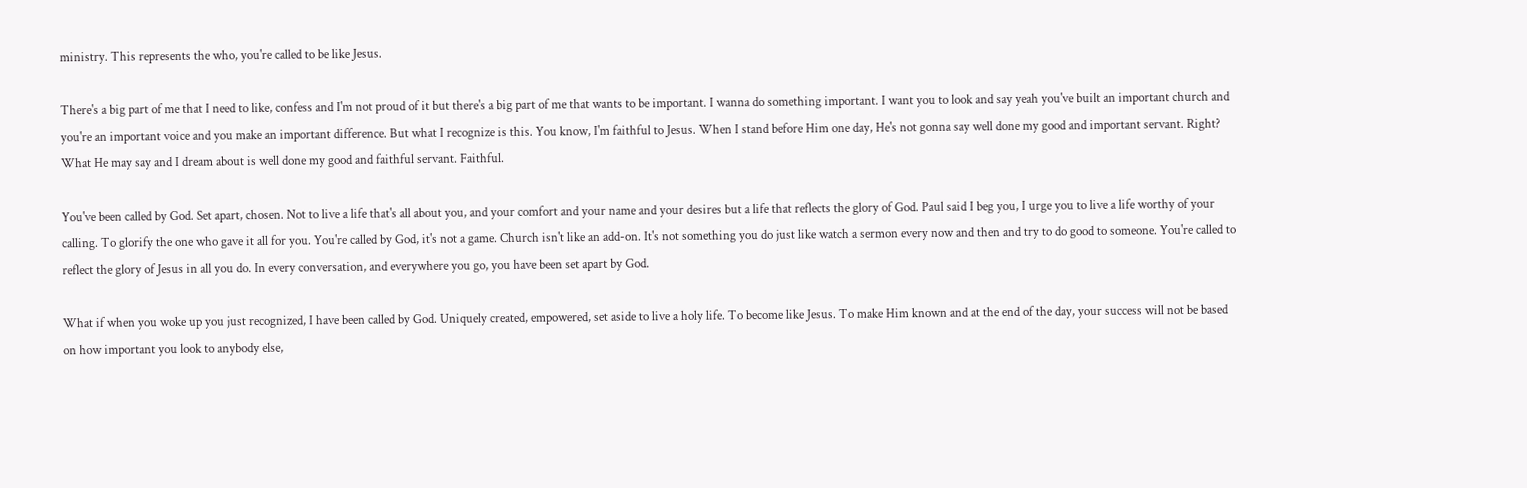ministry. This represents the who, you're called to be like Jesus.

There's a big part of me that I need to like, confess and I'm not proud of it but there's a big part of me that wants to be important. I wanna do something important. I want you to look and say yeah you've built an important church and you're an important voice and you make an important difference. But what I recognize is this. You know, I'm faithful to Jesus. When I stand before Him one day, He's not gonna say well done my good and important servant. Right? What He may say and I dream about is well done my good and faithful servant. Faithful.

You've been called by God. Set apart, chosen. Not to live a life that's all about you, and your comfort and your name and your desires but a life that reflects the glory of God. Paul said I beg you, I urge you to live a life worthy of your calling. To glorify the one who gave it all for you. You're called by God, it's not a game. Church isn't like an add-on. It's not something you do just like watch a sermon every now and then and try to do good to someone. You're called to reflect the glory of Jesus in all you do. In every conversation, and everywhere you go, you have been set apart by God.

What if when you woke up you just recognized, I have been called by God. Uniquely created, empowered, set aside to live a holy life. To become like Jesus. To make Him known and at the end of the day, your success will not be based on how important you look to anybody else,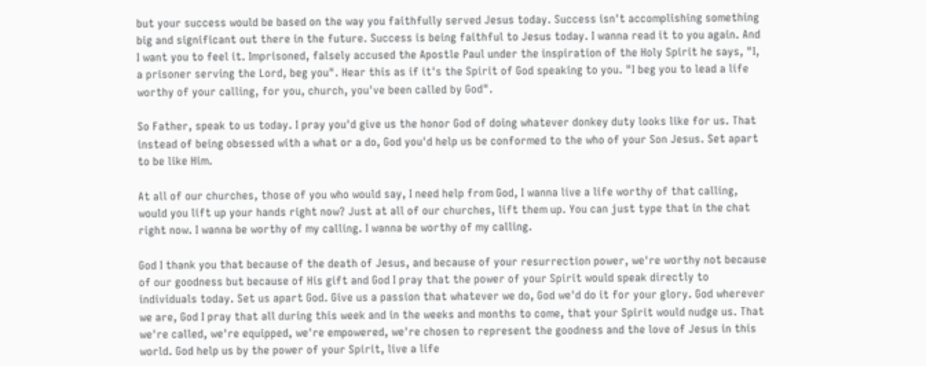but your success would be based on the way you faithfully served Jesus today. Success isn't accomplishing something big and significant out there in the future. Success is being faithful to Jesus today. I wanna read it to you again. And I want you to feel it. Imprisoned, falsely accused the Apostle Paul under the inspiration of the Holy Spirit he says, "I, a prisoner serving the Lord, beg you". Hear this as if it's the Spirit of God speaking to you. "I beg you to lead a life worthy of your calling, for you, church, you've been called by God".

So Father, speak to us today. I pray you'd give us the honor God of doing whatever donkey duty looks like for us. That instead of being obsessed with a what or a do, God you'd help us be conformed to the who of your Son Jesus. Set apart to be like Him.

At all of our churches, those of you who would say, I need help from God, I wanna live a life worthy of that calling, would you lift up your hands right now? Just at all of our churches, lift them up. You can just type that in the chat right now. I wanna be worthy of my calling. I wanna be worthy of my calling.

God I thank you that because of the death of Jesus, and because of your resurrection power, we're worthy not because of our goodness but because of His gift and God I pray that the power of your Spirit would speak directly to individuals today. Set us apart God. Give us a passion that whatever we do, God we'd do it for your glory. God wherever we are, God I pray that all during this week and in the weeks and months to come, that your Spirit would nudge us. That we're called, we're equipped, we're empowered, we're chosen to represent the goodness and the love of Jesus in this world. God help us by the power of your Spirit, live a life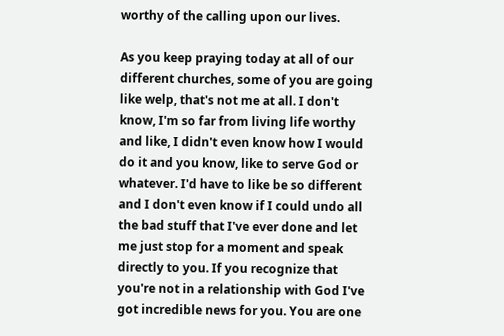worthy of the calling upon our lives.

As you keep praying today at all of our different churches, some of you are going like welp, that's not me at all. I don't know, I'm so far from living life worthy and like, I didn't even know how I would do it and you know, like to serve God or whatever. I'd have to like be so different and I don't even know if I could undo all the bad stuff that I've ever done and let me just stop for a moment and speak directly to you. If you recognize that you're not in a relationship with God I've got incredible news for you. You are one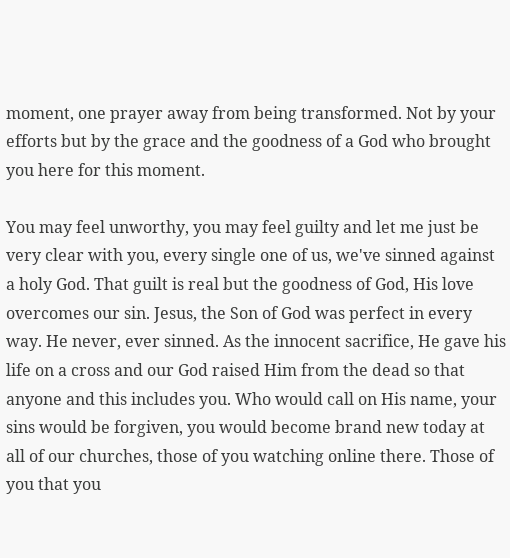moment, one prayer away from being transformed. Not by your efforts but by the grace and the goodness of a God who brought you here for this moment.

You may feel unworthy, you may feel guilty and let me just be very clear with you, every single one of us, we've sinned against a holy God. That guilt is real but the goodness of God, His love overcomes our sin. Jesus, the Son of God was perfect in every way. He never, ever sinned. As the innocent sacrifice, He gave his life on a cross and our God raised Him from the dead so that anyone and this includes you. Who would call on His name, your sins would be forgiven, you would become brand new today at all of our churches, those of you watching online there. Those of you that you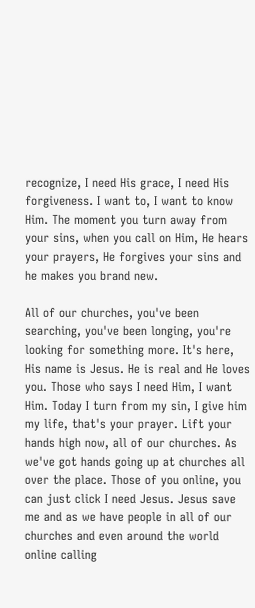recognize, I need His grace, I need His forgiveness. I want to, I want to know Him. The moment you turn away from your sins, when you call on Him, He hears your prayers, He forgives your sins and he makes you brand new.

All of our churches, you've been searching, you've been longing, you're looking for something more. It's here, His name is Jesus. He is real and He loves you. Those who says I need Him, I want Him. Today I turn from my sin, I give him my life, that's your prayer. Lift your hands high now, all of our churches. As we've got hands going up at churches all over the place. Those of you online, you can just click I need Jesus. Jesus save me and as we have people in all of our churches and even around the world online calling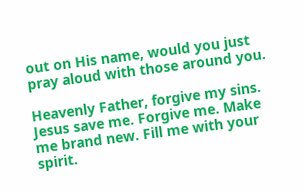out on His name, would you just pray aloud with those around you.

Heavenly Father, forgive my sins. Jesus save me. Forgive me. Make me brand new. Fill me with your spirit.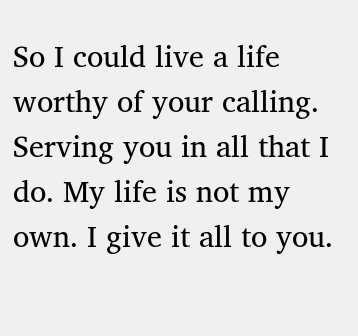So I could live a life worthy of your calling. Serving you in all that I do. My life is not my own. I give it all to you.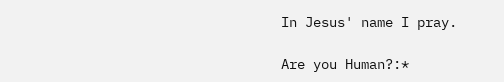In Jesus' name I pray.

Are you Human?:*